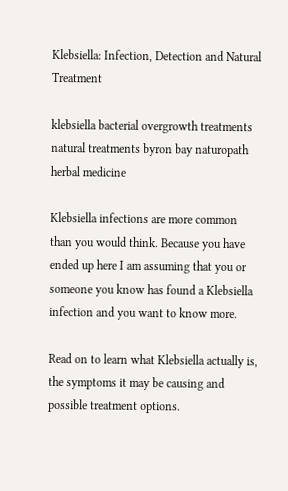Klebsiella: Infection, Detection and Natural Treatment

klebsiella bacterial overgrowth treatments natural treatments byron bay naturopath herbal medicine

Klebsiella infections are more common than you would think. Because you have ended up here I am assuming that you or someone you know has found a Klebsiella infection and you want to know more.

Read on to learn what Klebsiella actually is, the symptoms it may be causing and possible treatment options.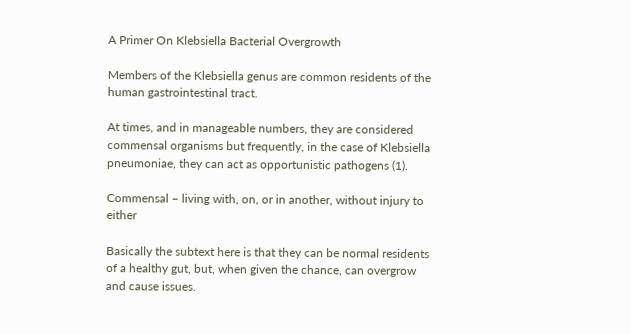A Primer On Klebsiella Bacterial Overgrowth

Members of the Klebsiella genus are common residents of the human gastrointestinal tract.

At times, and in manageable numbers, they are considered commensal organisms but frequently, in the case of Klebsiella pneumoniae, they can act as opportunistic pathogens (1).

Commensal – living with, on, or in another, without injury to either

Basically the subtext here is that they can be normal residents of a healthy gut, but, when given the chance, can overgrow and cause issues.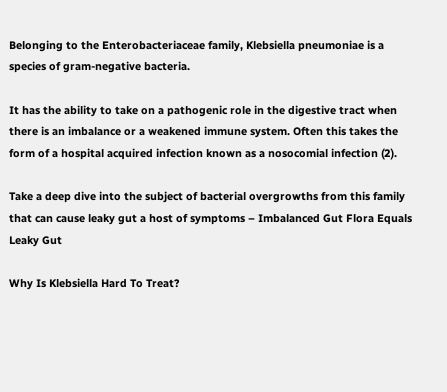Belonging to the Enterobacteriaceae family, Klebsiella pneumoniae is a species of gram-negative bacteria.

It has the ability to take on a pathogenic role in the digestive tract when there is an imbalance or a weakened immune system. Often this takes the form of a hospital acquired infection known as a nosocomial infection (2).

Take a deep dive into the subject of bacterial overgrowths from this family that can cause leaky gut a host of symptoms – Imbalanced Gut Flora Equals Leaky Gut

Why Is Klebsiella Hard To Treat?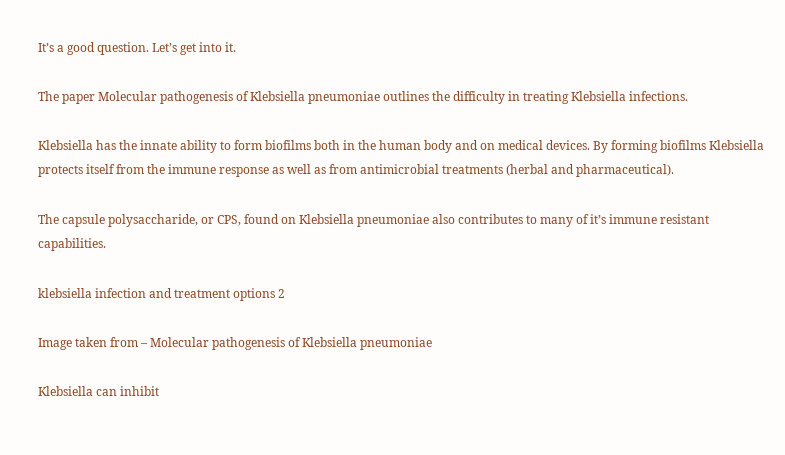It’s a good question. Let’s get into it.

The paper Molecular pathogenesis of Klebsiella pneumoniae outlines the difficulty in treating Klebsiella infections.

Klebsiella has the innate ability to form biofilms both in the human body and on medical devices. By forming biofilms Klebsiella protects itself from the immune response as well as from antimicrobial treatments (herbal and pharmaceutical).

The capsule polysaccharide, or CPS, found on Klebsiella pneumoniae also contributes to many of it’s immune resistant capabilities.

klebsiella infection and treatment options 2

Image taken from – Molecular pathogenesis of Klebsiella pneumoniae

Klebsiella can inhibit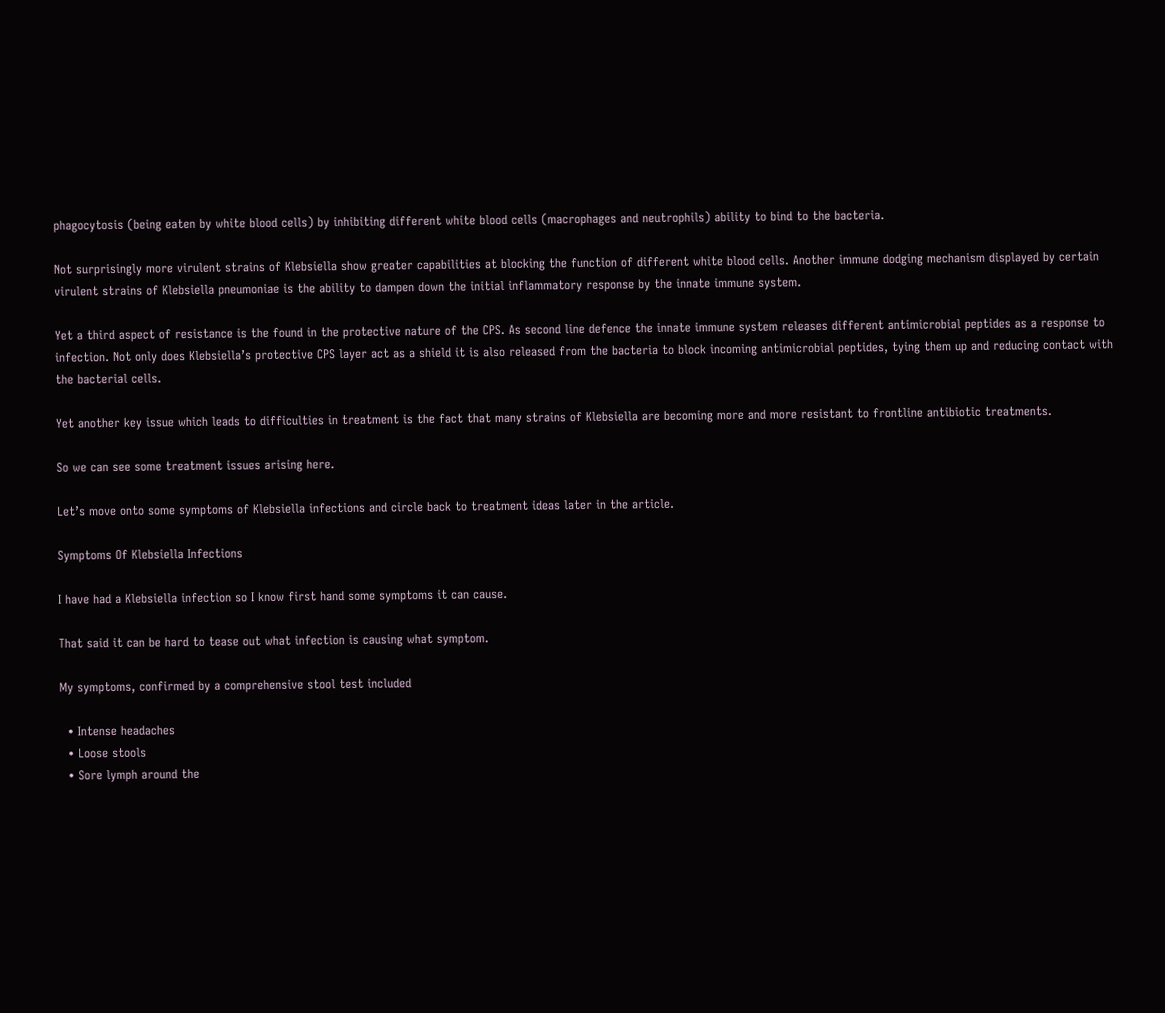phagocytosis (being eaten by white blood cells) by inhibiting different white blood cells (macrophages and neutrophils) ability to bind to the bacteria.

Not surprisingly more virulent strains of Klebsiella show greater capabilities at blocking the function of different white blood cells. Another immune dodging mechanism displayed by certain virulent strains of Klebsiella pneumoniae is the ability to dampen down the initial inflammatory response by the innate immune system.

Yet a third aspect of resistance is the found in the protective nature of the CPS. As second line defence the innate immune system releases different antimicrobial peptides as a response to infection. Not only does Klebsiella’s protective CPS layer act as a shield it is also released from the bacteria to block incoming antimicrobial peptides, tying them up and reducing contact with the bacterial cells.

Yet another key issue which leads to difficulties in treatment is the fact that many strains of Klebsiella are becoming more and more resistant to frontline antibiotic treatments.

So we can see some treatment issues arising here.

Let’s move onto some symptoms of Klebsiella infections and circle back to treatment ideas later in the article.

Symptoms Of Klebsiella Infections

I have had a Klebsiella infection so I know first hand some symptoms it can cause.

That said it can be hard to tease out what infection is causing what symptom.

My symptoms, confirmed by a comprehensive stool test included

  • Intense headaches
  • Loose stools
  • Sore lymph around the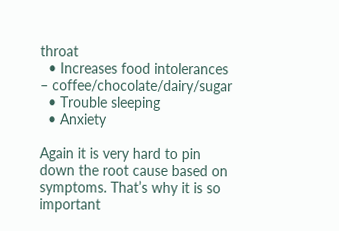throat
  • Increases food intolerances – coffee/chocolate/dairy/sugar
  • Trouble sleeping
  • Anxiety

Again it is very hard to pin down the root cause based on symptoms. That’s why it is so important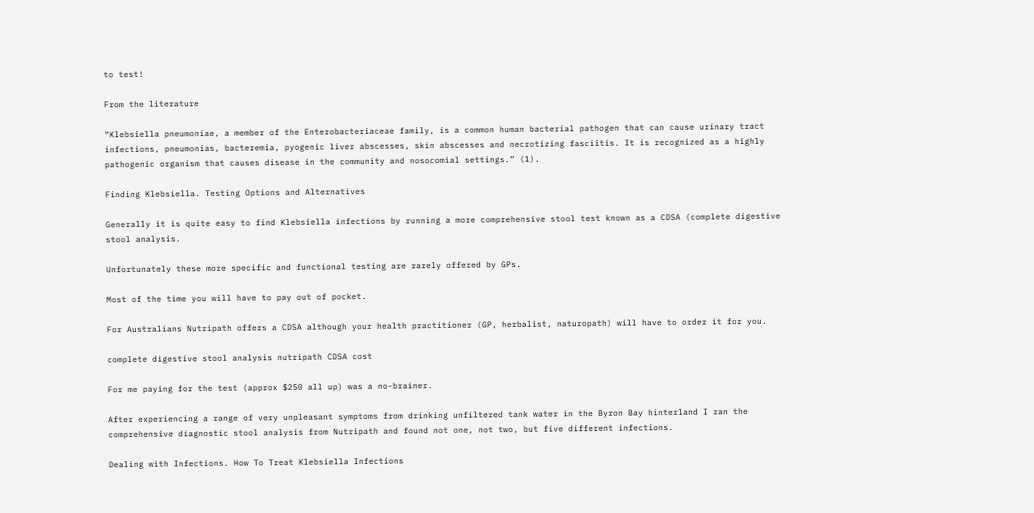to test!

From the literature

“Klebsiella pneumoniae, a member of the Enterobacteriaceae family, is a common human bacterial pathogen that can cause urinary tract infections, pneumonias, bacteremia, pyogenic liver abscesses, skin abscesses and necrotizing fasciitis. It is recognized as a highly pathogenic organism that causes disease in the community and nosocomial settings.” (1).

Finding Klebsiella. Testing Options and Alternatives

Generally it is quite easy to find Klebsiella infections by running a more comprehensive stool test known as a CDSA (complete digestive stool analysis.

Unfortunately these more specific and functional testing are rarely offered by GPs.

Most of the time you will have to pay out of pocket.

For Australians Nutripath offers a CDSA although your health practitioner (GP, herbalist, naturopath) will have to order it for you.

complete digestive stool analysis nutripath CDSA cost

For me paying for the test (approx $250 all up) was a no-brainer.

After experiencing a range of very unpleasant symptoms from drinking unfiltered tank water in the Byron Bay hinterland I ran the comprehensive diagnostic stool analysis from Nutripath and found not one, not two, but five different infections.

Dealing with Infections. How To Treat Klebsiella Infections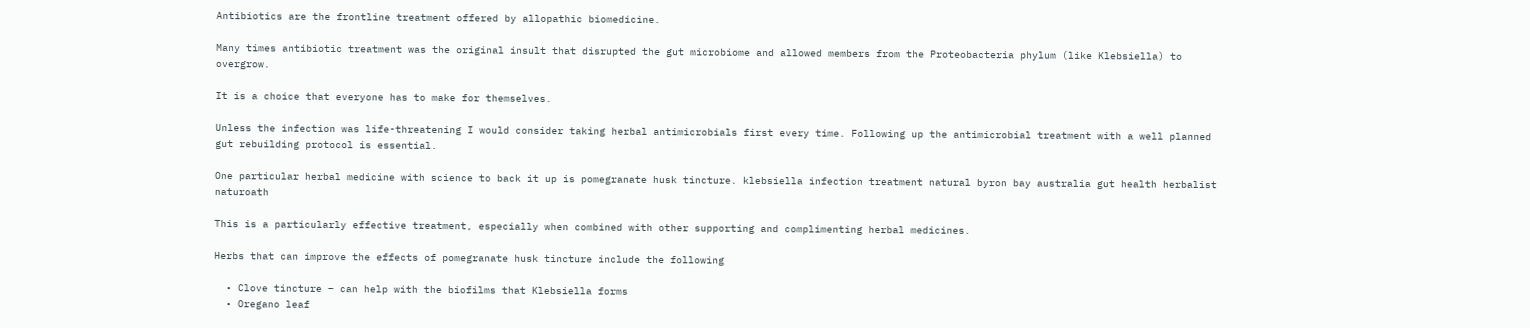Antibiotics are the frontline treatment offered by allopathic biomedicine.

Many times antibiotic treatment was the original insult that disrupted the gut microbiome and allowed members from the Proteobacteria phylum (like Klebsiella) to overgrow.

It is a choice that everyone has to make for themselves.

Unless the infection was life-threatening I would consider taking herbal antimicrobials first every time. Following up the antimicrobial treatment with a well planned gut rebuilding protocol is essential.

One particular herbal medicine with science to back it up is pomegranate husk tincture. klebsiella infection treatment natural byron bay australia gut health herbalist naturoath

This is a particularly effective treatment, especially when combined with other supporting and complimenting herbal medicines.

Herbs that can improve the effects of pomegranate husk tincture include the following

  • Clove tincture – can help with the biofilms that Klebsiella forms
  • Oregano leaf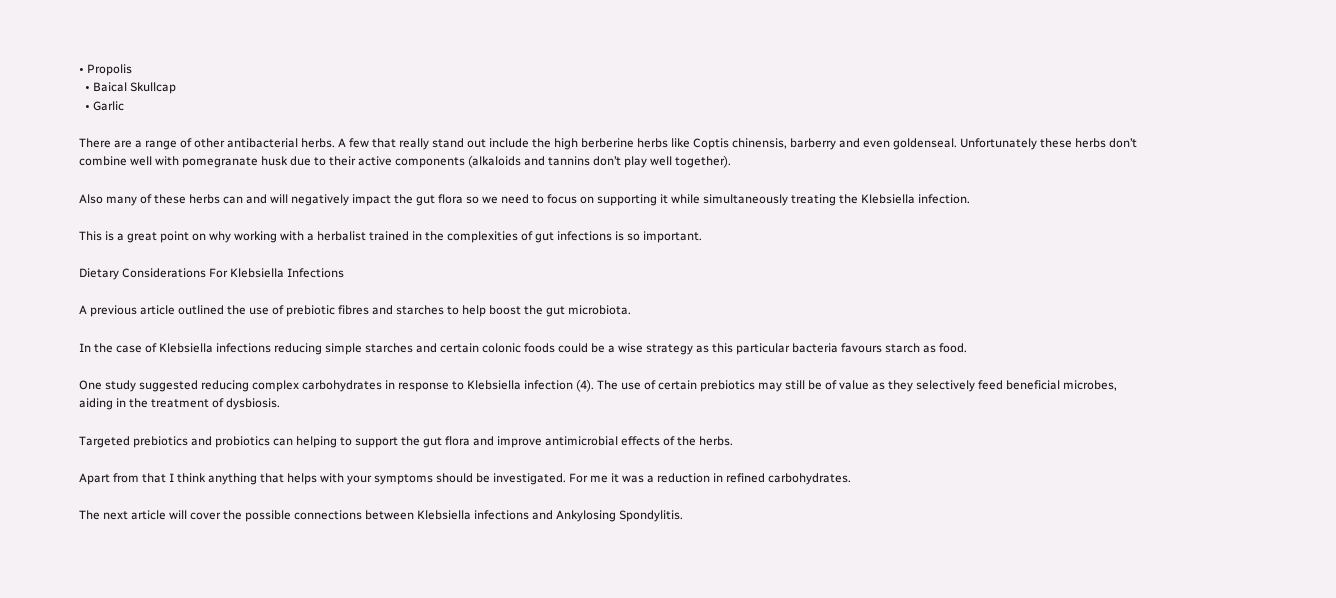• Propolis
  • Baical Skullcap
  • Garlic

There are a range of other antibacterial herbs. A few that really stand out include the high berberine herbs like Coptis chinensis, barberry and even goldenseal. Unfortunately these herbs don’t combine well with pomegranate husk due to their active components (alkaloids and tannins don’t play well together).

Also many of these herbs can and will negatively impact the gut flora so we need to focus on supporting it while simultaneously treating the Klebsiella infection.

This is a great point on why working with a herbalist trained in the complexities of gut infections is so important.

Dietary Considerations For Klebsiella Infections

A previous article outlined the use of prebiotic fibres and starches to help boost the gut microbiota.

In the case of Klebsiella infections reducing simple starches and certain colonic foods could be a wise strategy as this particular bacteria favours starch as food.

One study suggested reducing complex carbohydrates in response to Klebsiella infection (4). The use of certain prebiotics may still be of value as they selectively feed beneficial microbes, aiding in the treatment of dysbiosis.

Targeted prebiotics and probiotics can helping to support the gut flora and improve antimicrobial effects of the herbs.

Apart from that I think anything that helps with your symptoms should be investigated. For me it was a reduction in refined carbohydrates.

The next article will cover the possible connections between Klebsiella infections and Ankylosing Spondylitis.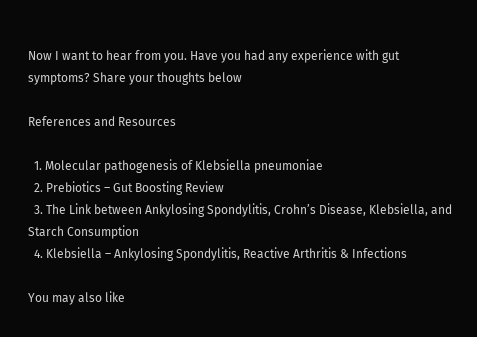Now I want to hear from you. Have you had any experience with gut symptoms? Share your thoughts below

References and Resources

  1. Molecular pathogenesis of Klebsiella pneumoniae
  2. Prebiotics – Gut Boosting Review
  3. The Link between Ankylosing Spondylitis, Crohn’s Disease, Klebsiella, and Starch Consumption
  4. Klebsiella – Ankylosing Spondylitis, Reactive Arthritis & Infections

You may also like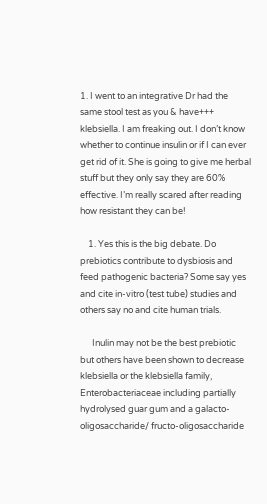1. I went to an integrative Dr had the same stool test as you & have+++ klebsiella. I am freaking out. I don’t know whether to continue insulin or if I can ever get rid of it. She is going to give me herbal stuff but they only say they are 60% effective. I’m really scared after reading how resistant they can be!

    1. Yes this is the big debate. Do prebiotics contribute to dysbiosis and feed pathogenic bacteria? Some say yes and cite in-vitro (test tube) studies and others say no and cite human trials.

      Inulin may not be the best prebiotic but others have been shown to decrease klebsiella or the klebsiella family, Enterobacteriaceae including partially hydrolysed guar gum and a galacto-oligosaccharide/ fructo-oligosaccharide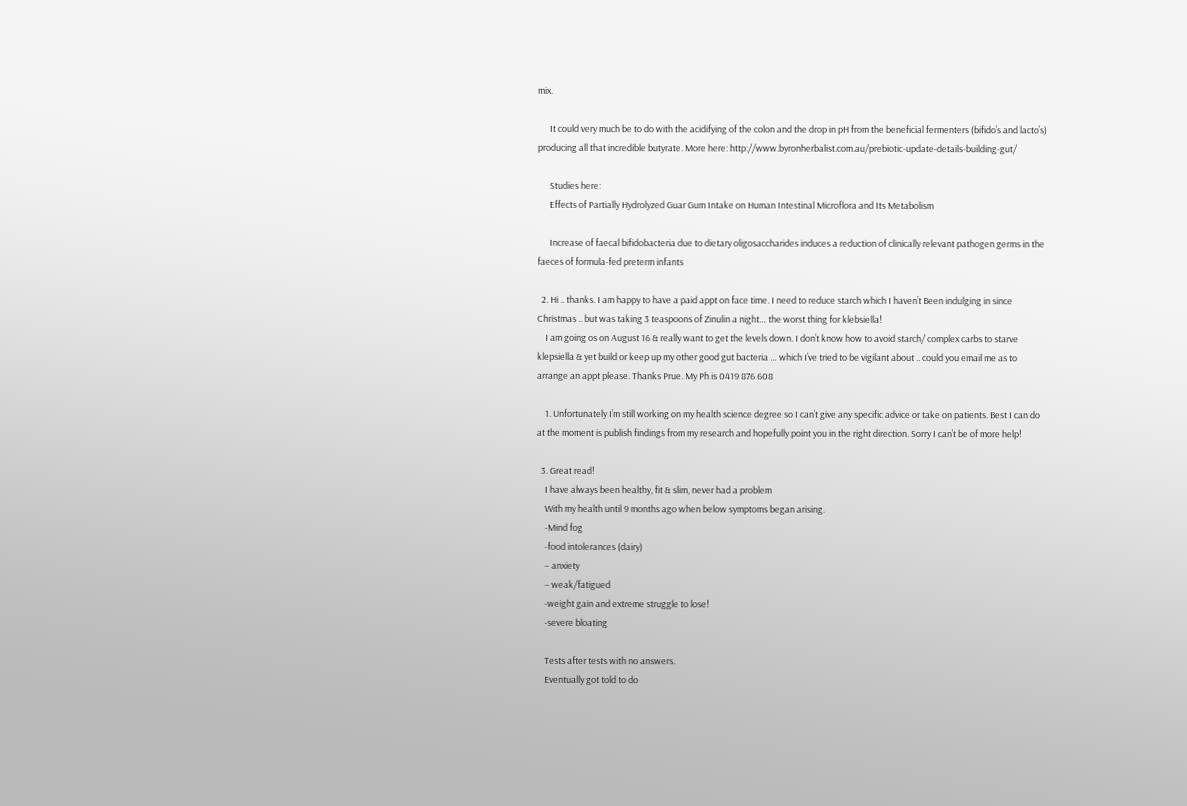mix.

      It could very much be to do with the acidifying of the colon and the drop in pH from the beneficial fermenters (bifido’s and lacto’s) producing all that incredible butyrate. More here: http://www.byronherbalist.com.au/prebiotic-update-details-building-gut/

      Studies here:
      Effects of Partially Hydrolyzed Guar Gum Intake on Human Intestinal Microflora and Its Metabolism

      Increase of faecal bifidobacteria due to dietary oligosaccharides induces a reduction of clinically relevant pathogen germs in the faeces of formula-fed preterm infants

  2. Hi .. thanks. I am happy to have a paid appt on face time. I need to reduce starch which I haven’t Been indulging in since Christmas .. but was taking 3 teaspoons of Zinulin a night… the worst thing for klebsiella!
    I am going os on August 16 & really want to get the levels down. I don’t know how to avoid starch/ complex carbs to starve klepsiella & yet build or keep up my other good gut bacteria … which I’ve tried to be vigilant about .. could you email me as to arrange an appt please. Thanks Prue. My Ph is 0419 876 608

    1. Unfortunately I’m still working on my health science degree so I can’t give any specific advice or take on patients. Best I can do at the moment is publish findings from my research and hopefully point you in the right direction. Sorry I can’t be of more help!

  3. Great read!
    I have always been healthy, fit & slim, never had a problem
    With my health until 9 months ago when below symptoms began arising.
    -Mind fog
    -food intolerances (dairy)
    – anxiety
    – weak/fatigued
    -weight gain and extreme struggle to lose!
    -severe bloating

    Tests after tests with no answers.
    Eventually got told to do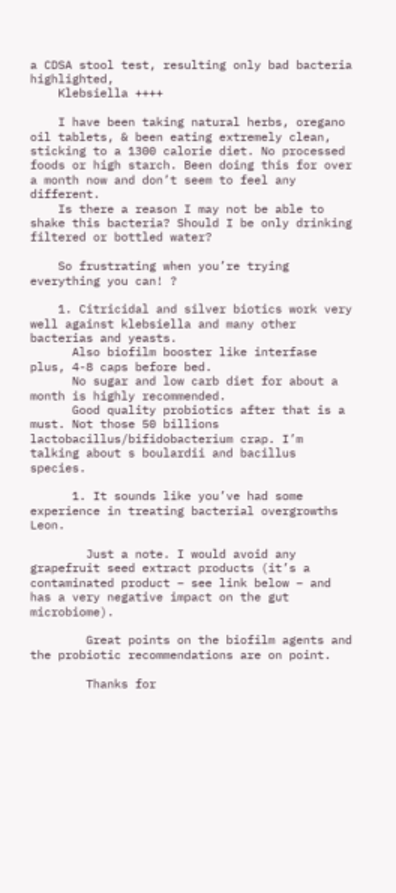a CDSA stool test, resulting only bad bacteria highlighted,
    Klebsiella ++++

    I have been taking natural herbs, oregano oil tablets, & been eating extremely clean, sticking to a 1300 calorie diet. No processed foods or high starch. Been doing this for over a month now and don’t seem to feel any different.
    Is there a reason I may not be able to shake this bacteria? Should I be only drinking filtered or bottled water?

    So frustrating when you’re trying everything you can! ?

    1. Citricidal and silver biotics work very well against klebsiella and many other bacterias and yeasts.
      Also biofilm booster like interfase plus, 4-8 caps before bed.
      No sugar and low carb diet for about a month is highly recommended.
      Good quality probiotics after that is a must. Not those 50 billions lactobacillus/bifidobacterium crap. I’m talking about s boulardii and bacillus species.

      1. It sounds like you’ve had some experience in treating bacterial overgrowths Leon.

        Just a note. I would avoid any grapefruit seed extract products (it’s a contaminated product – see link below – and has a very negative impact on the gut microbiome).

        Great points on the biofilm agents and the probiotic recommendations are on point.

        Thanks for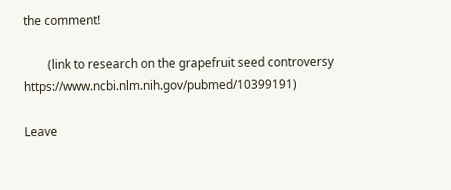the comment!

        (link to research on the grapefruit seed controversy https://www.ncbi.nlm.nih.gov/pubmed/10399191)

Leave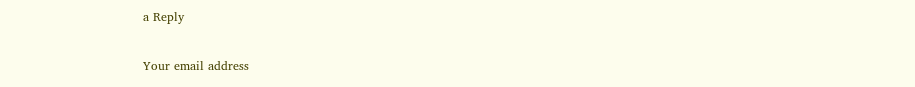a Reply

Your email address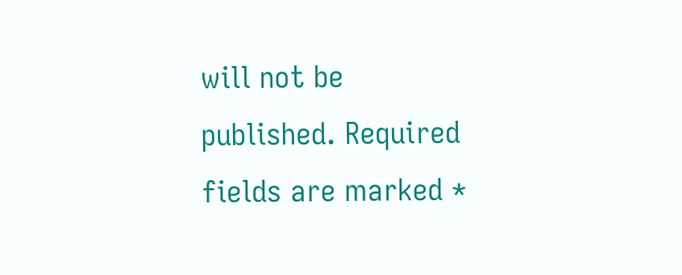will not be published. Required fields are marked *